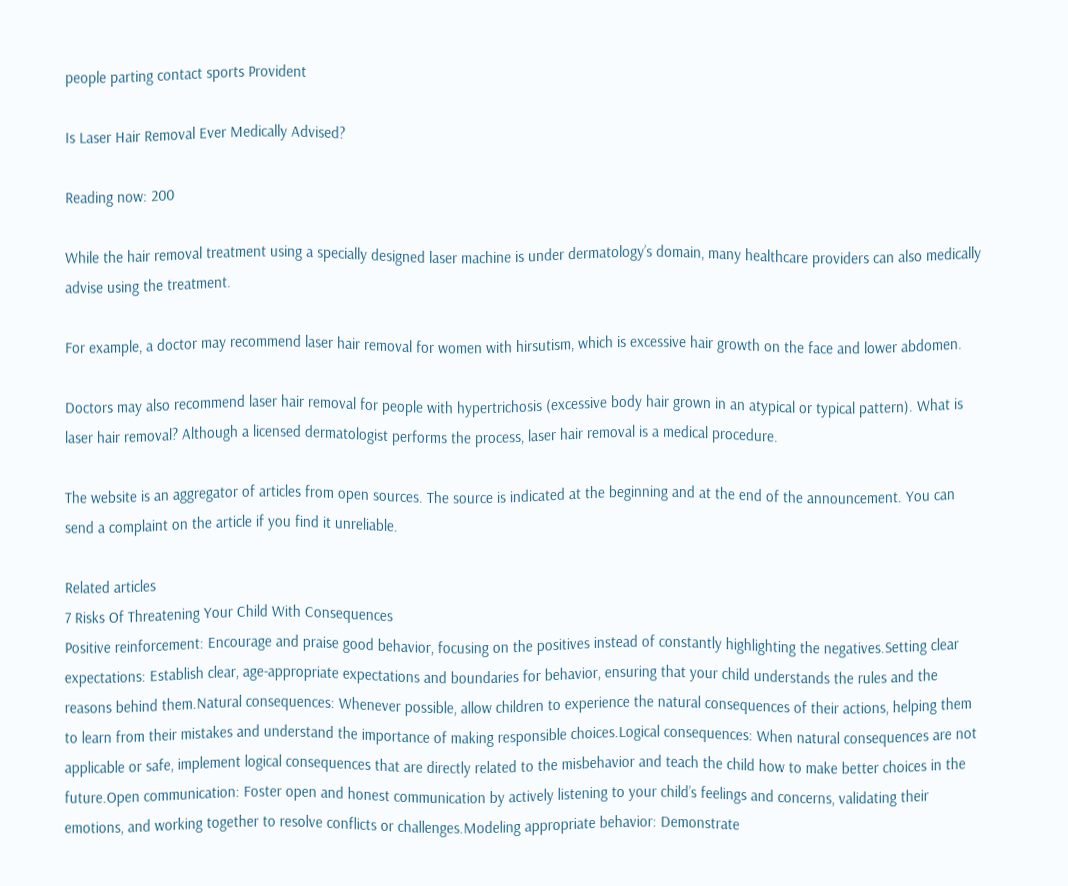people parting contact sports Provident

Is Laser Hair Removal Ever Medically Advised?

Reading now: 200

While the hair removal treatment using a specially designed laser machine is under dermatology’s domain, many healthcare providers can also medically advise using the treatment.

For example, a doctor may recommend laser hair removal for women with hirsutism, which is excessive hair growth on the face and lower abdomen.

Doctors may also recommend laser hair removal for people with hypertrichosis (excessive body hair grown in an atypical or typical pattern). What is laser hair removal? Although a licensed dermatologist performs the process, laser hair removal is a medical procedure.

The website is an aggregator of articles from open sources. The source is indicated at the beginning and at the end of the announcement. You can send a complaint on the article if you find it unreliable.

Related articles
7 Risks Of Threatening Your Child With Consequences
Positive reinforcement: Encourage and praise good behavior, focusing on the positives instead of constantly highlighting the negatives.Setting clear expectations: Establish clear, age-appropriate expectations and boundaries for behavior, ensuring that your child understands the rules and the reasons behind them.Natural consequences: Whenever possible, allow children to experience the natural consequences of their actions, helping them to learn from their mistakes and understand the importance of making responsible choices.Logical consequences: When natural consequences are not applicable or safe, implement logical consequences that are directly related to the misbehavior and teach the child how to make better choices in the future.Open communication: Foster open and honest communication by actively listening to your child’s feelings and concerns, validating their emotions, and working together to resolve conflicts or challenges.Modeling appropriate behavior: Demonstrate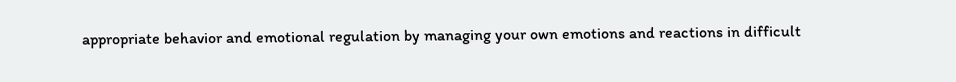appropriate behavior and emotional regulation by managing your own emotions and reactions in difficult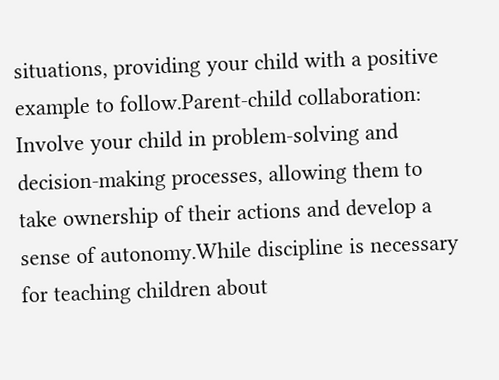situations, providing your child with a positive example to follow.Parent-child collaboration: Involve your child in problem-solving and decision-making processes, allowing them to take ownership of their actions and develop a sense of autonomy.While discipline is necessary for teaching children about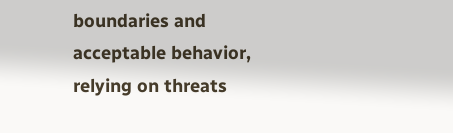boundaries and acceptable behavior, relying on threats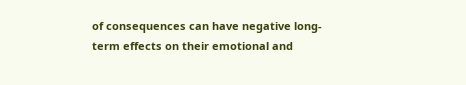of consequences can have negative long-term effects on their emotional and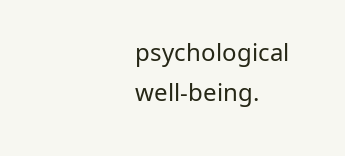psychological well-being.